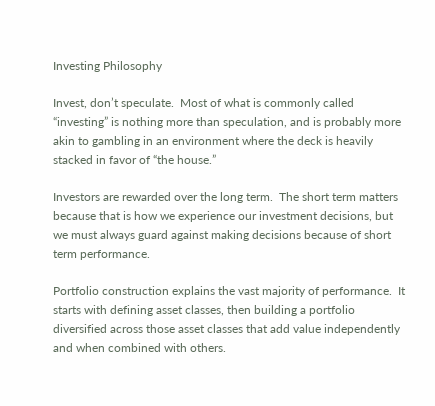Investing Philosophy

Invest, don’t speculate.  Most of what is commonly called “investing” is nothing more than speculation, and is probably more akin to gambling in an environment where the deck is heavily stacked in favor of “the house.”

Investors are rewarded over the long term.  The short term matters because that is how we experience our investment decisions, but we must always guard against making decisions because of short term performance.

Portfolio construction explains the vast majority of performance.  It starts with defining asset classes, then building a portfolio diversified across those asset classes that add value independently and when combined with others.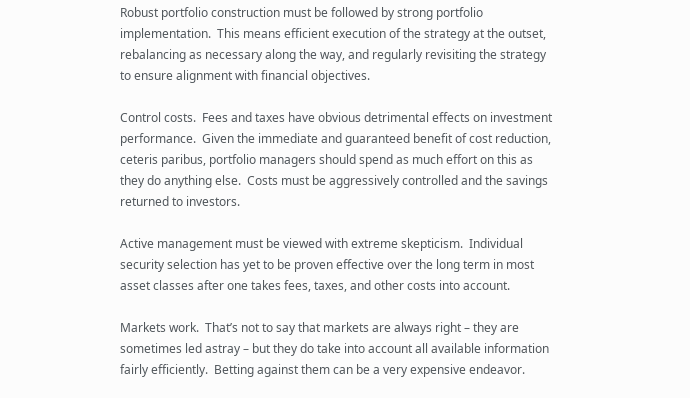Robust portfolio construction must be followed by strong portfolio implementation.  This means efficient execution of the strategy at the outset, rebalancing as necessary along the way, and regularly revisiting the strategy to ensure alignment with financial objectives.

Control costs.  Fees and taxes have obvious detrimental effects on investment performance.  Given the immediate and guaranteed benefit of cost reduction, ceteris paribus, portfolio managers should spend as much effort on this as they do anything else.  Costs must be aggressively controlled and the savings returned to investors.

Active management must be viewed with extreme skepticism.  Individual security selection has yet to be proven effective over the long term in most asset classes after one takes fees, taxes, and other costs into account.

Markets work.  That’s not to say that markets are always right – they are sometimes led astray – but they do take into account all available information fairly efficiently.  Betting against them can be a very expensive endeavor.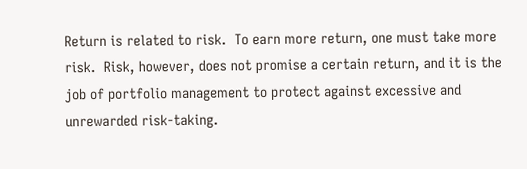Return is related to risk.  To earn more return, one must take more risk.  Risk, however, does not promise a certain return, and it is the job of portfolio management to protect against excessive and unrewarded risk-taking.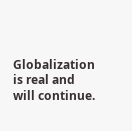Globalization is real and will continue.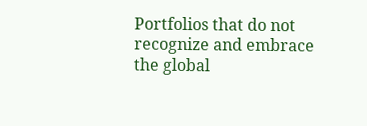Portfolios that do not recognize and embrace the global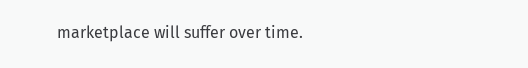marketplace will suffer over time.